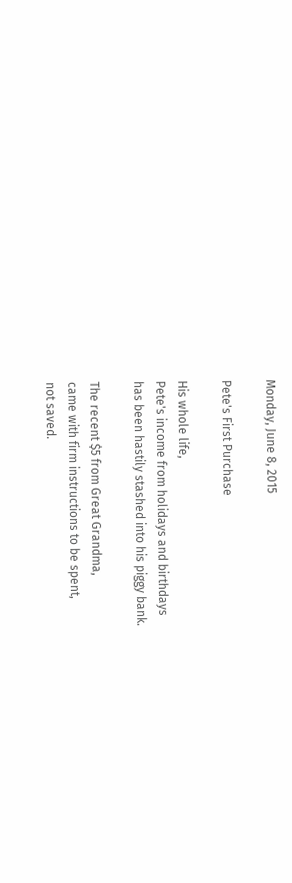Monday, June 8, 2015

Pete's First Purchase

His whole life,
Pete's income from holidays and birthdays
has been hastily stashed into his piggy bank.

The recent $5 from Great Grandma,
came with firm instructions to be spent,
not saved.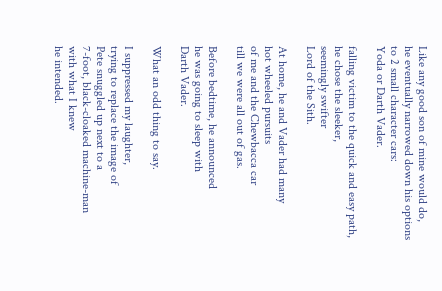Like any good son of mine would do,
he eventually narrowed down his options
to 2 small character cars:
Yoda or Darth Vader.

falling victim to the quick and easy path,
he chose the sleeker,
seemingly swifter
Lord of the Sith.

At home, he and Vader had many
hot wheeled pursuits
of me and the Chewbacca car
till we were all out of gas.

Before bedtime, he announced
he was going to sleep with
Darth Vader.

What an odd thing to say.

I suppressed my laughter,
trying to replace the image of
Pete snuggled up next to a
7-foot, black-cloaked machine-man
with what I knew
he intended.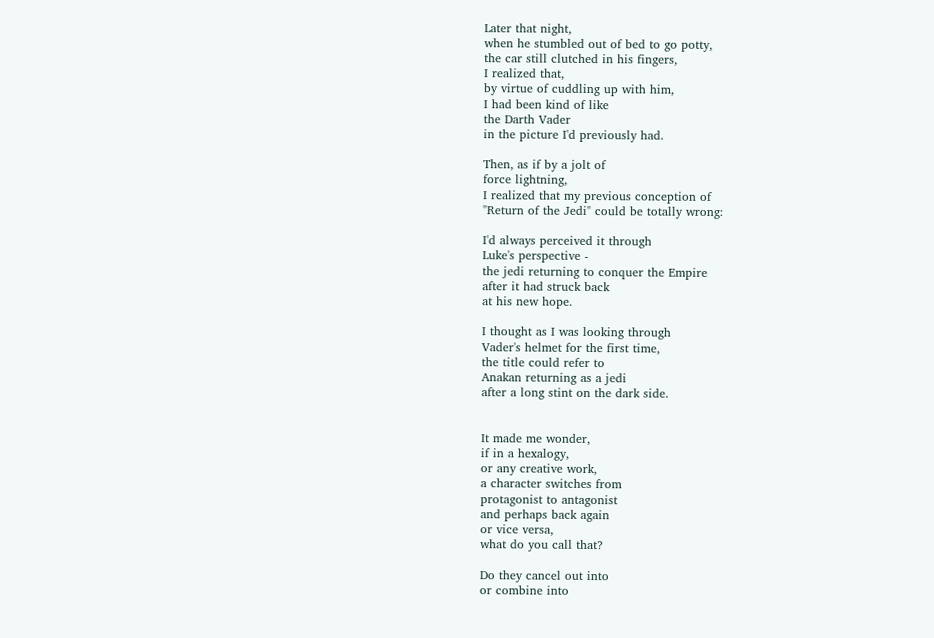Later that night,
when he stumbled out of bed to go potty,
the car still clutched in his fingers,
I realized that,
by virtue of cuddling up with him,
I had been kind of like
the Darth Vader
in the picture I'd previously had.

Then, as if by a jolt of
force lightning,
I realized that my previous conception of
"Return of the Jedi" could be totally wrong:

I'd always perceived it through
Luke's perspective -
the jedi returning to conquer the Empire
after it had struck back
at his new hope.

I thought as I was looking through
Vader's helmet for the first time,
the title could refer to
Anakan returning as a jedi
after a long stint on the dark side.


It made me wonder,
if in a hexalogy,
or any creative work,
a character switches from
protagonist to antagonist
and perhaps back again
or vice versa,
what do you call that?

Do they cancel out into
or combine into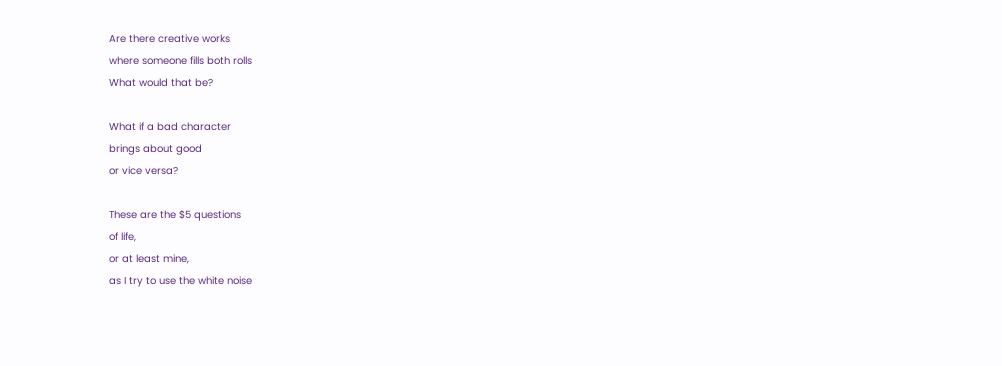Are there creative works
where someone fills both rolls
What would that be?

What if a bad character
brings about good
or vice versa?

These are the $5 questions
of life,
or at least mine,
as I try to use the white noise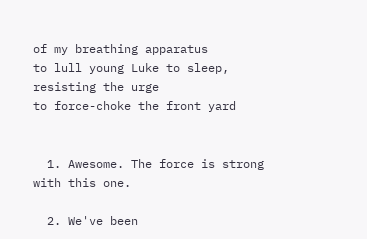of my breathing apparatus
to lull young Luke to sleep,
resisting the urge
to force-choke the front yard


  1. Awesome. The force is strong with this one.

  2. We've been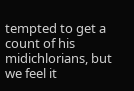tempted to get a count of his midichlorians, but we feel it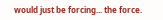would just be forcing... the force.